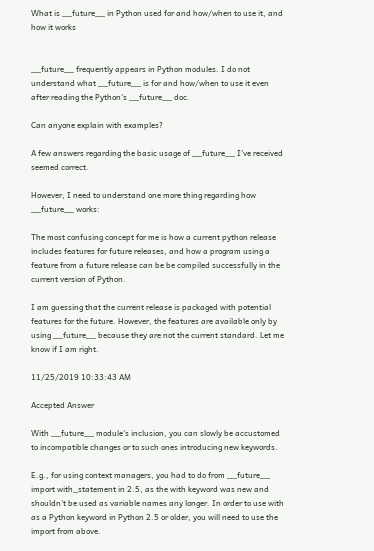What is __future__ in Python used for and how/when to use it, and how it works


__future__ frequently appears in Python modules. I do not understand what __future__ is for and how/when to use it even after reading the Python's __future__ doc.

Can anyone explain with examples?

A few answers regarding the basic usage of __future__ I've received seemed correct.

However, I need to understand one more thing regarding how __future__ works:

The most confusing concept for me is how a current python release includes features for future releases, and how a program using a feature from a future release can be be compiled successfully in the current version of Python.

I am guessing that the current release is packaged with potential features for the future. However, the features are available only by using __future__ because they are not the current standard. Let me know if I am right.

11/25/2019 10:33:43 AM

Accepted Answer

With __future__ module's inclusion, you can slowly be accustomed to incompatible changes or to such ones introducing new keywords.

E.g., for using context managers, you had to do from __future__ import with_statement in 2.5, as the with keyword was new and shouldn't be used as variable names any longer. In order to use with as a Python keyword in Python 2.5 or older, you will need to use the import from above.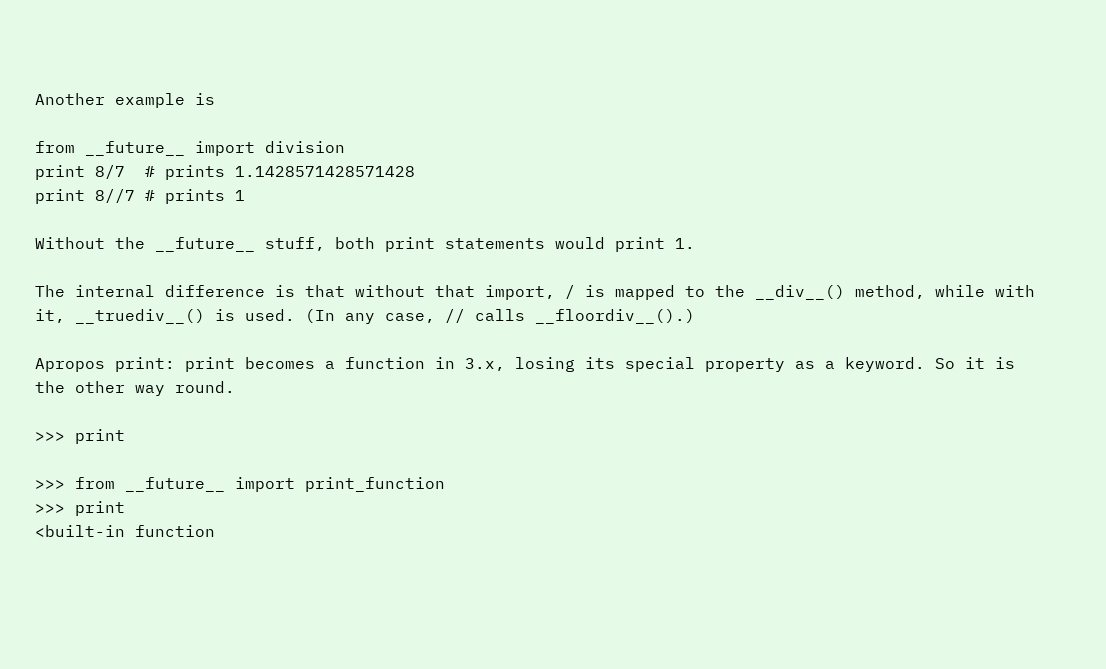Another example is

from __future__ import division
print 8/7  # prints 1.1428571428571428
print 8//7 # prints 1

Without the __future__ stuff, both print statements would print 1.

The internal difference is that without that import, / is mapped to the __div__() method, while with it, __truediv__() is used. (In any case, // calls __floordiv__().)

Apropos print: print becomes a function in 3.x, losing its special property as a keyword. So it is the other way round.

>>> print

>>> from __future__ import print_function
>>> print
<built-in function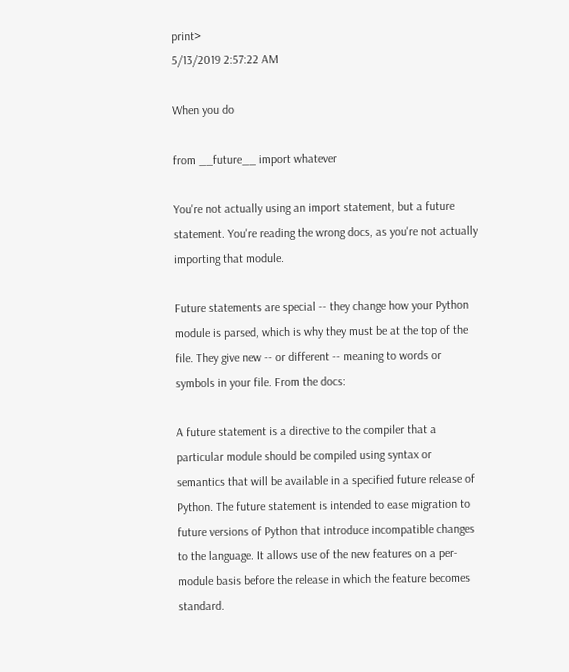print>
5/13/2019 2:57:22 AM

When you do

from __future__ import whatever

You're not actually using an import statement, but a future statement. You're reading the wrong docs, as you're not actually importing that module.

Future statements are special -- they change how your Python module is parsed, which is why they must be at the top of the file. They give new -- or different -- meaning to words or symbols in your file. From the docs:

A future statement is a directive to the compiler that a particular module should be compiled using syntax or semantics that will be available in a specified future release of Python. The future statement is intended to ease migration to future versions of Python that introduce incompatible changes to the language. It allows use of the new features on a per-module basis before the release in which the feature becomes standard.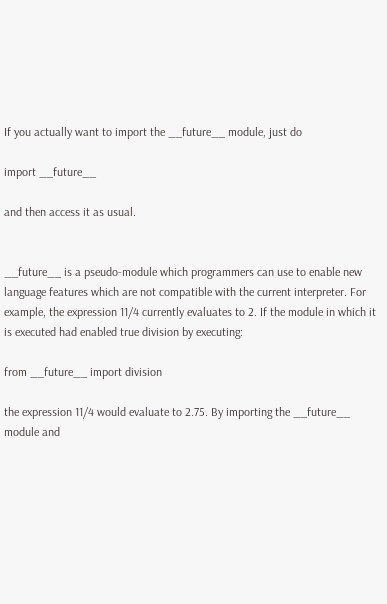If you actually want to import the __future__ module, just do

import __future__

and then access it as usual.


__future__ is a pseudo-module which programmers can use to enable new language features which are not compatible with the current interpreter. For example, the expression 11/4 currently evaluates to 2. If the module in which it is executed had enabled true division by executing:

from __future__ import division

the expression 11/4 would evaluate to 2.75. By importing the __future__ module and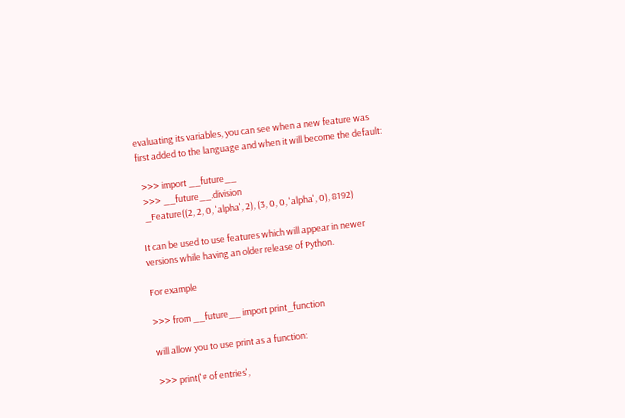evaluating its variables, you can see when a new feature was first added to the language and when it will become the default:

  >>> import __future__
  >>> __future__.division
  _Feature((2, 2, 0, 'alpha', 2), (3, 0, 0, 'alpha', 0), 8192)

It can be used to use features which will appear in newer versions while having an older release of Python.

For example

>>> from __future__ import print_function

will allow you to use print as a function:

>>> print('# of entries',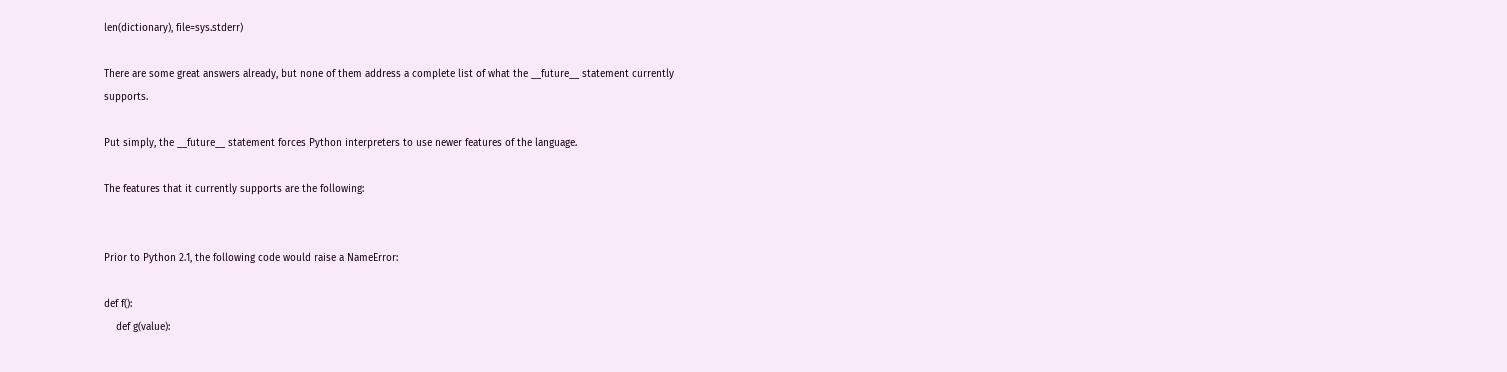len(dictionary), file=sys.stderr)

There are some great answers already, but none of them address a complete list of what the __future__ statement currently supports.

Put simply, the __future__ statement forces Python interpreters to use newer features of the language.

The features that it currently supports are the following:


Prior to Python 2.1, the following code would raise a NameError:

def f():
    def g(value):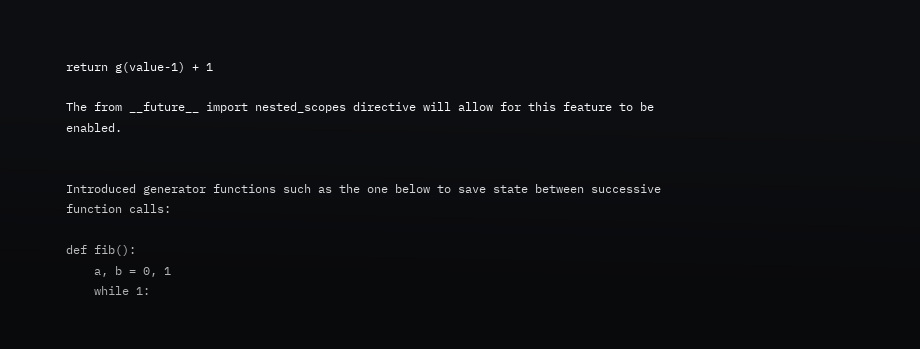return g(value-1) + 1

The from __future__ import nested_scopes directive will allow for this feature to be enabled.


Introduced generator functions such as the one below to save state between successive function calls:

def fib():
    a, b = 0, 1
    while 1: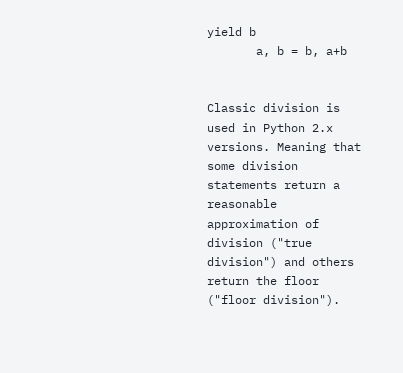yield b
       a, b = b, a+b


Classic division is used in Python 2.x versions. Meaning that some division statements return a reasonable approximation of division ("true division") and others return the floor ("floor division").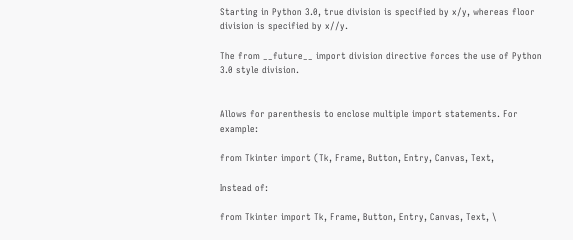Starting in Python 3.0, true division is specified by x/y, whereas floor division is specified by x//y.

The from __future__ import division directive forces the use of Python 3.0 style division.


Allows for parenthesis to enclose multiple import statements. For example:

from Tkinter import (Tk, Frame, Button, Entry, Canvas, Text,

Instead of:

from Tkinter import Tk, Frame, Button, Entry, Canvas, Text, \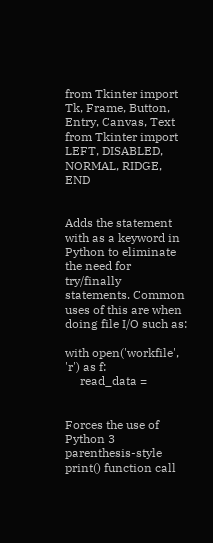from Tkinter import Tk, Frame, Button, Entry, Canvas, Text
from Tkinter import LEFT, DISABLED, NORMAL, RIDGE, END


Adds the statement with as a keyword in Python to eliminate the need for try/finally statements. Common uses of this are when doing file I/O such as:

with open('workfile', 'r') as f:
     read_data =


Forces the use of Python 3 parenthesis-style print() function call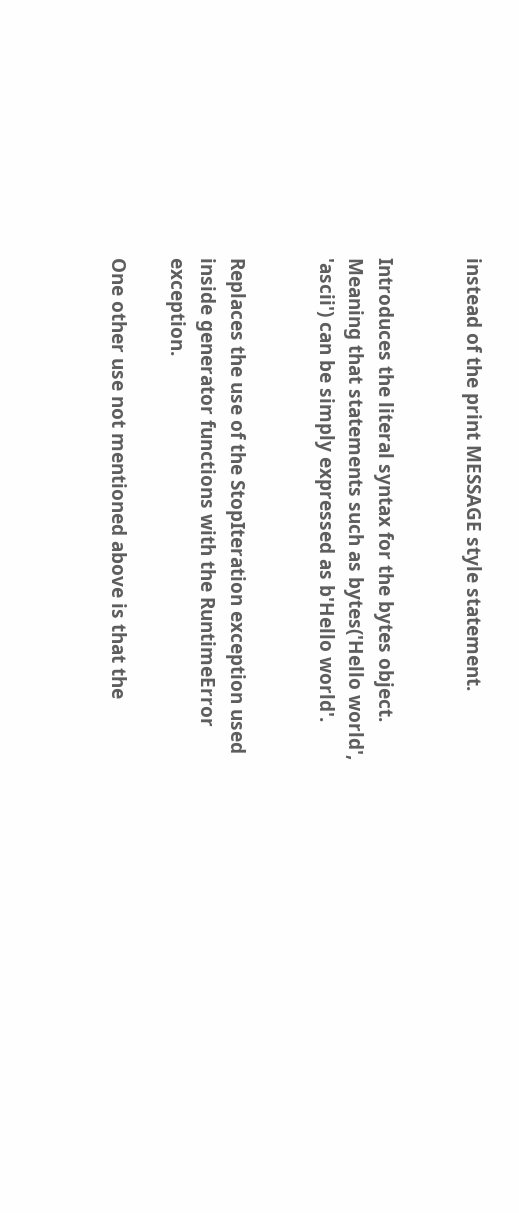instead of the print MESSAGE style statement.


Introduces the literal syntax for the bytes object. Meaning that statements such as bytes('Hello world', 'ascii') can be simply expressed as b'Hello world'.


Replaces the use of the StopIteration exception used inside generator functions with the RuntimeError exception.

One other use not mentioned above is that the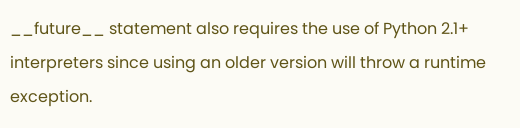__future__ statement also requires the use of Python 2.1+ interpreters since using an older version will throw a runtime exception.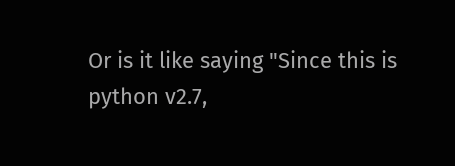Or is it like saying "Since this is python v2.7,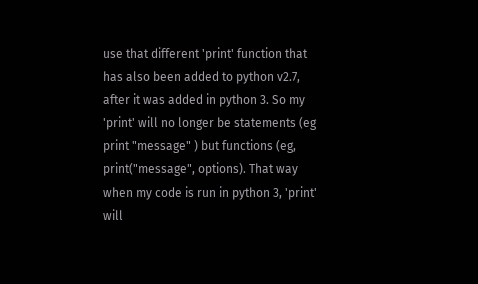use that different 'print' function that has also been added to python v2.7, after it was added in python 3. So my 'print' will no longer be statements (eg print "message" ) but functions (eg, print("message", options). That way when my code is run in python 3, 'print' will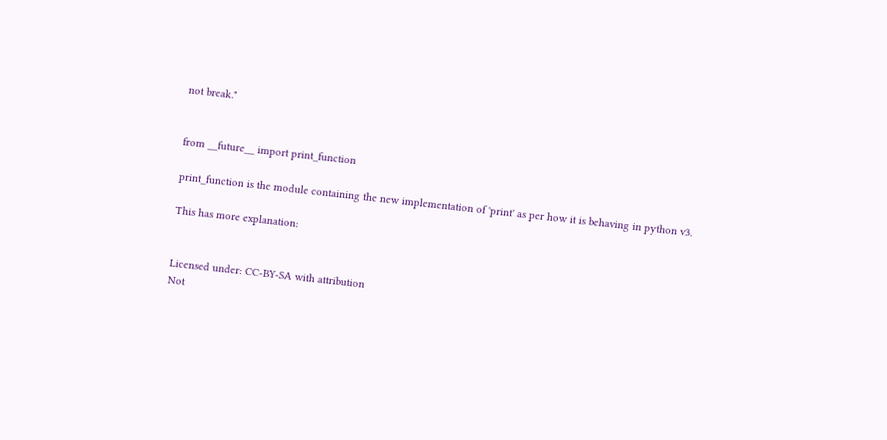not break."


from __future__ import print_function

print_function is the module containing the new implementation of 'print' as per how it is behaving in python v3.

This has more explanation:


Licensed under: CC-BY-SA with attribution
Not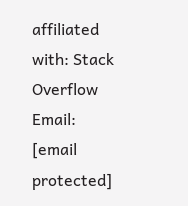affiliated with: Stack Overflow
Email: [email protected]